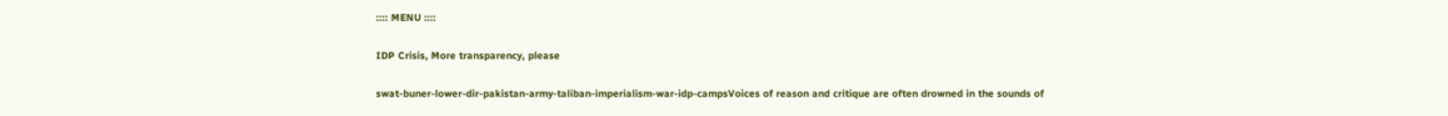:::: MENU ::::

IDP Crisis, More transparency, please

swat-buner-lower-dir-pakistan-army-taliban-imperialism-war-idp-campsVoices of reason and critique are often drowned in the sounds of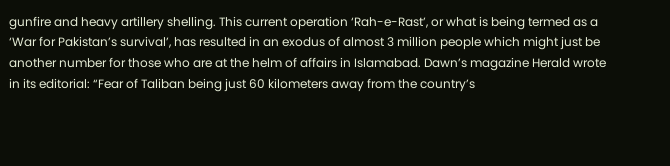gunfire and heavy artillery shelling. This current operation ‘Rah-e-Rast’, or what is being termed as a ‘War for Pakistan’s survival’, has resulted in an exodus of almost 3 million people which might just be another number for those who are at the helm of affairs in Islamabad. Dawn’s magazine Herald wrote in its editorial: “Fear of Taliban being just 60 kilometers away from the country’s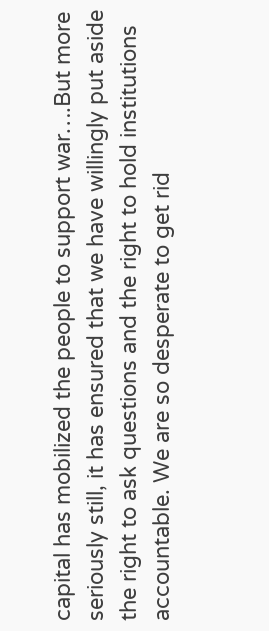capital has mobilized the people to support war….But more seriously still, it has ensured that we have willingly put aside the right to ask questions and the right to hold institutions accountable. We are so desperate to get rid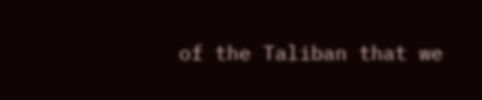of the Taliban that we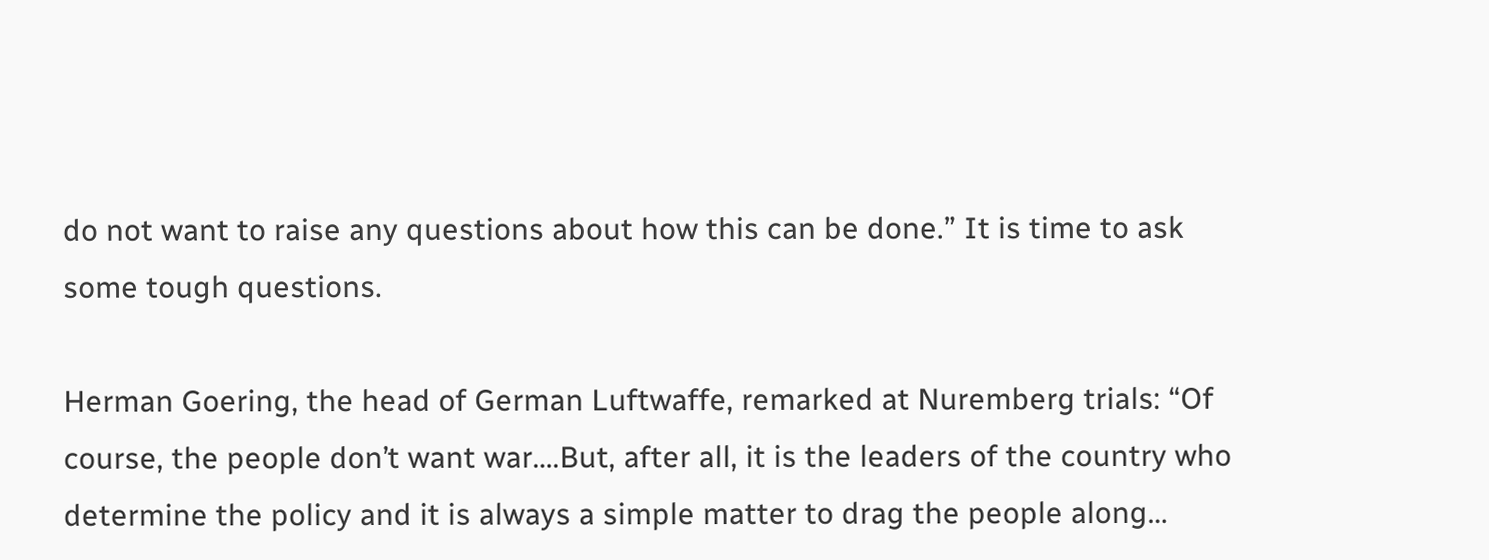do not want to raise any questions about how this can be done.” It is time to ask some tough questions.

Herman Goering, the head of German Luftwaffe, remarked at Nuremberg trials: “Of course, the people don’t want war….But, after all, it is the leaders of the country who determine the policy and it is always a simple matter to drag the people along…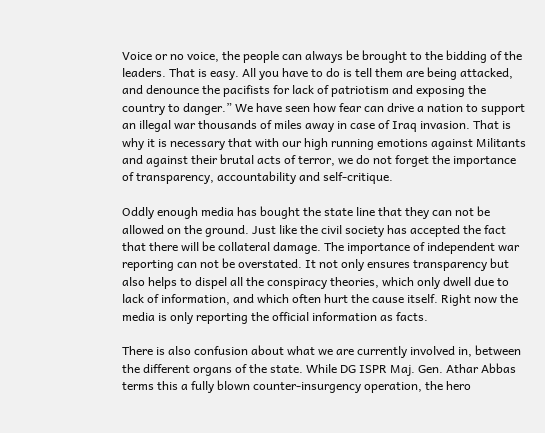Voice or no voice, the people can always be brought to the bidding of the leaders. That is easy. All you have to do is tell them are being attacked, and denounce the pacifists for lack of patriotism and exposing the country to danger.” We have seen how fear can drive a nation to support an illegal war thousands of miles away in case of Iraq invasion. That is why it is necessary that with our high running emotions against Militants and against their brutal acts of terror, we do not forget the importance of transparency, accountability and self-critique.

Oddly enough media has bought the state line that they can not be allowed on the ground. Just like the civil society has accepted the fact that there will be collateral damage. The importance of independent war reporting can not be overstated. It not only ensures transparency but also helps to dispel all the conspiracy theories, which only dwell due to lack of information, and which often hurt the cause itself. Right now the media is only reporting the official information as facts.

There is also confusion about what we are currently involved in, between the different organs of the state. While DG ISPR Maj. Gen. Athar Abbas terms this a fully blown counter-insurgency operation, the hero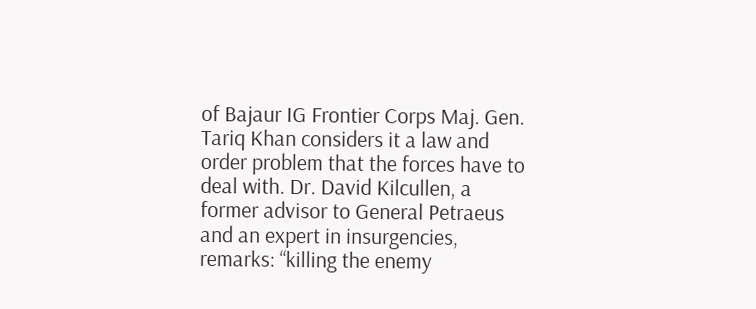of Bajaur IG Frontier Corps Maj. Gen. Tariq Khan considers it a law and order problem that the forces have to deal with. Dr. David Kilcullen, a former advisor to General Petraeus and an expert in insurgencies, remarks: “killing the enemy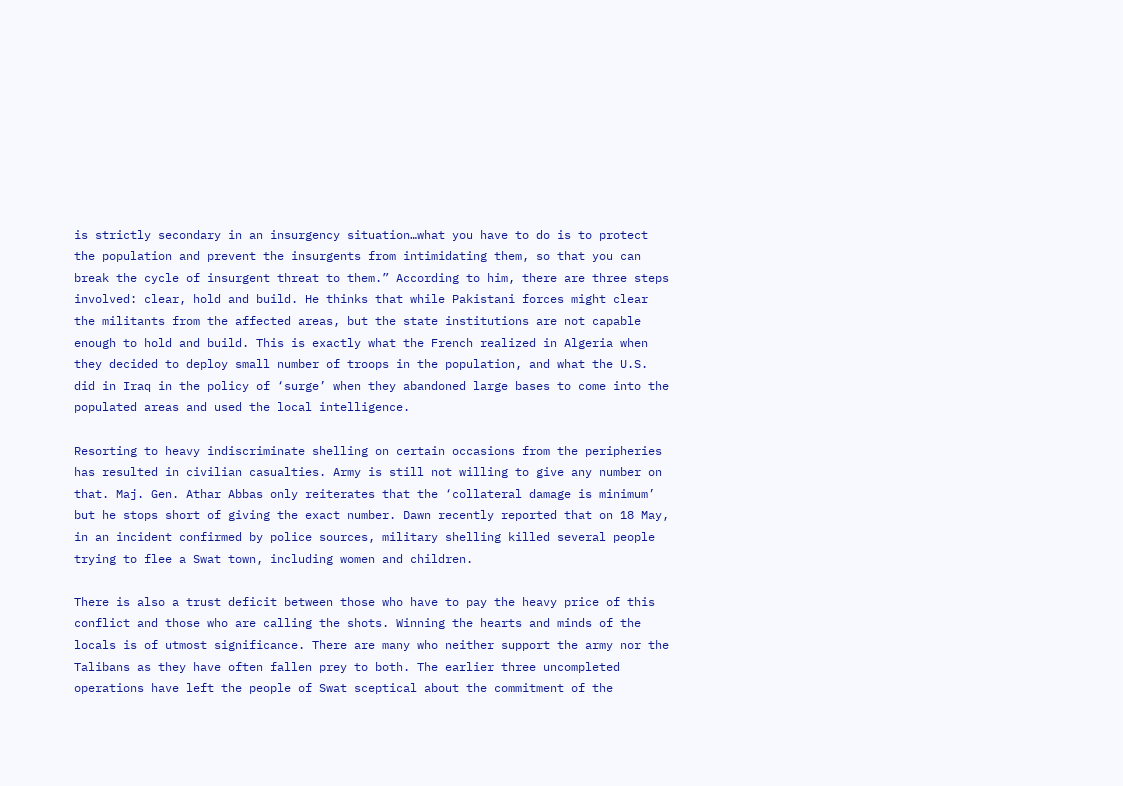is strictly secondary in an insurgency situation…what you have to do is to protect the population and prevent the insurgents from intimidating them, so that you can break the cycle of insurgent threat to them.” According to him, there are three steps involved: clear, hold and build. He thinks that while Pakistani forces might clear the militants from the affected areas, but the state institutions are not capable enough to hold and build. This is exactly what the French realized in Algeria when they decided to deploy small number of troops in the population, and what the U.S. did in Iraq in the policy of ‘surge’ when they abandoned large bases to come into the populated areas and used the local intelligence.

Resorting to heavy indiscriminate shelling on certain occasions from the peripheries has resulted in civilian casualties. Army is still not willing to give any number on that. Maj. Gen. Athar Abbas only reiterates that the ‘collateral damage is minimum’ but he stops short of giving the exact number. Dawn recently reported that on 18 May, in an incident confirmed by police sources, military shelling killed several people trying to flee a Swat town, including women and children.

There is also a trust deficit between those who have to pay the heavy price of this conflict and those who are calling the shots. Winning the hearts and minds of the locals is of utmost significance. There are many who neither support the army nor the Talibans as they have often fallen prey to both. The earlier three uncompleted operations have left the people of Swat sceptical about the commitment of the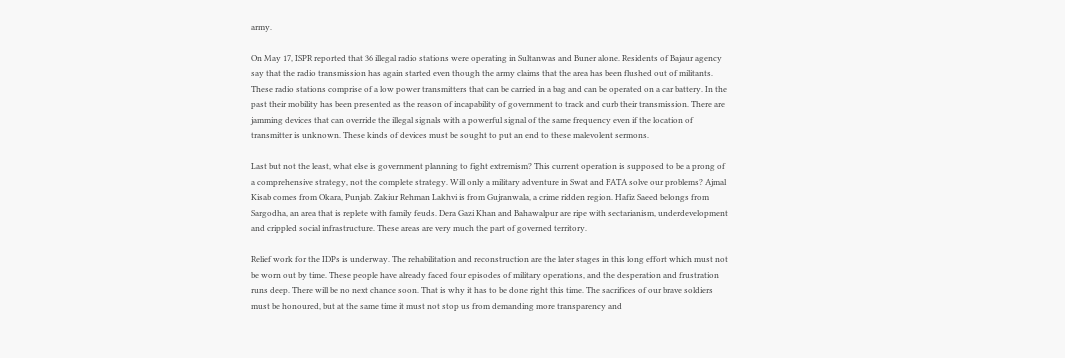army.

On May 17, ISPR reported that 36 illegal radio stations were operating in Sultanwas and Buner alone. Residents of Bajaur agency say that the radio transmission has again started even though the army claims that the area has been flushed out of militants. These radio stations comprise of a low power transmitters that can be carried in a bag and can be operated on a car battery. In the past their mobility has been presented as the reason of incapability of government to track and curb their transmission. There are jamming devices that can override the illegal signals with a powerful signal of the same frequency even if the location of transmitter is unknown. These kinds of devices must be sought to put an end to these malevolent sermons.

Last but not the least, what else is government planning to fight extremism? This current operation is supposed to be a prong of a comprehensive strategy, not the complete strategy. Will only a military adventure in Swat and FATA solve our problems? Ajmal Kisab comes from Okara, Punjab. Zakiur Rehman Lakhvi is from Gujranwala, a crime ridden region. Hafiz Saeed belongs from Sargodha, an area that is replete with family feuds. Dera Gazi Khan and Bahawalpur are ripe with sectarianism, underdevelopment and crippled social infrastructure. These areas are very much the part of governed territory.

Relief work for the IDPs is underway. The rehabilitation and reconstruction are the later stages in this long effort which must not be worn out by time. These people have already faced four episodes of military operations, and the desperation and frustration runs deep. There will be no next chance soon. That is why it has to be done right this time. The sacrifices of our brave soldiers must be honoured, but at the same time it must not stop us from demanding more transparency and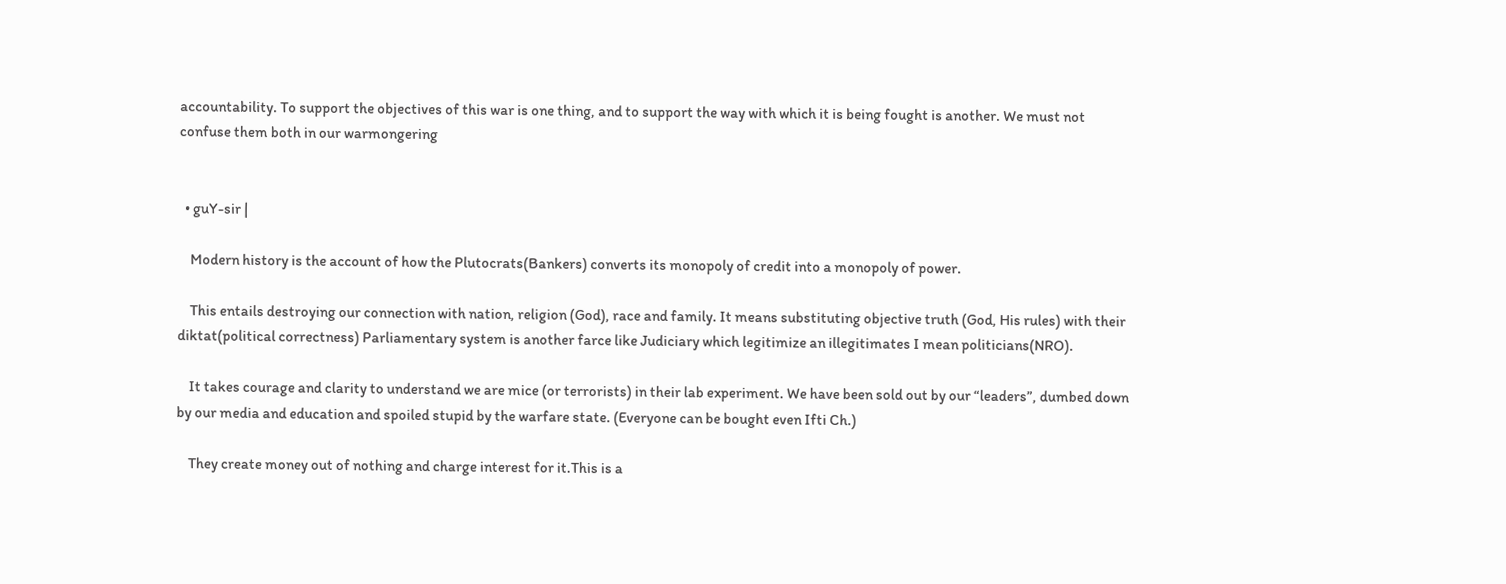accountability. To support the objectives of this war is one thing, and to support the way with which it is being fought is another. We must not confuse them both in our warmongering


  • guY-sir |

    Modern history is the account of how the Plutocrats(Bankers) converts its monopoly of credit into a monopoly of power.

    This entails destroying our connection with nation, religion (God), race and family. It means substituting objective truth (God, His rules) with their diktat(political correctness) Parliamentary system is another farce like Judiciary which legitimize an illegitimates I mean politicians(NRO).

    It takes courage and clarity to understand we are mice (or terrorists) in their lab experiment. We have been sold out by our “leaders”, dumbed down by our media and education and spoiled stupid by the warfare state. (Everyone can be bought even Ifti Ch.)

    They create money out of nothing and charge interest for it.This is a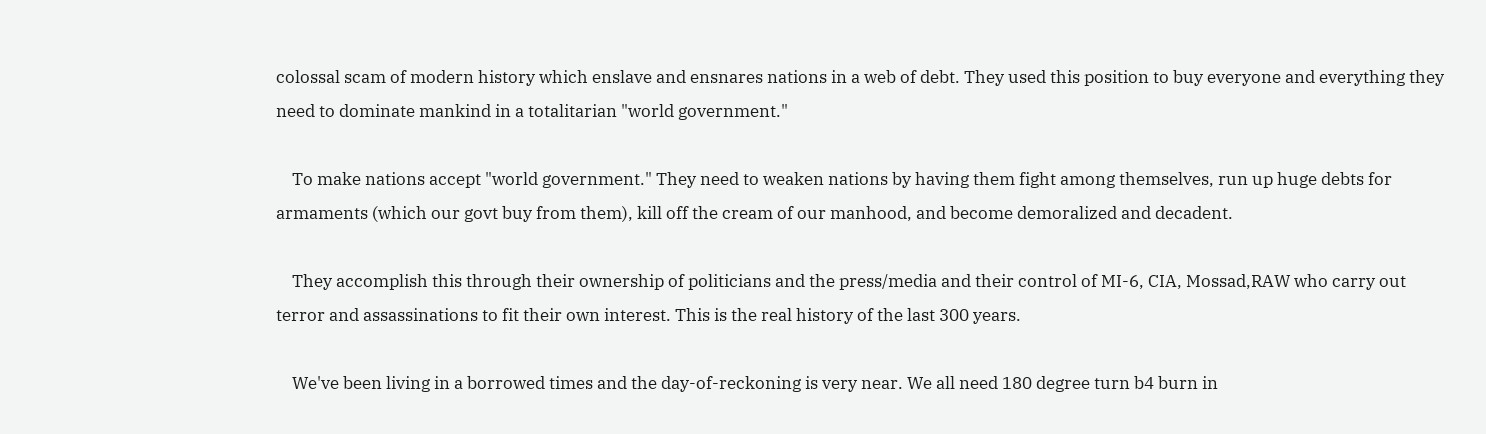colossal scam of modern history which enslave and ensnares nations in a web of debt. They used this position to buy everyone and everything they need to dominate mankind in a totalitarian "world government."

    To make nations accept "world government." They need to weaken nations by having them fight among themselves, run up huge debts for armaments (which our govt buy from them), kill off the cream of our manhood, and become demoralized and decadent.

    They accomplish this through their ownership of politicians and the press/media and their control of MI-6, CIA, Mossad,RAW who carry out terror and assassinations to fit their own interest. This is the real history of the last 300 years.

    We've been living in a borrowed times and the day-of-reckoning is very near. We all need 180 degree turn b4 burn in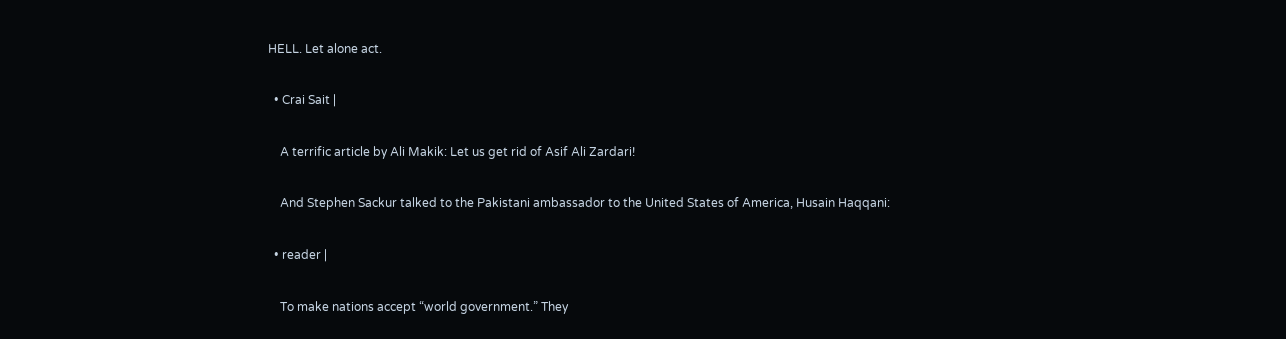HELL. Let alone act.

  • Crai Sait |

    A terrific article by Ali Makik: Let us get rid of Asif Ali Zardari!

    And Stephen Sackur talked to the Pakistani ambassador to the United States of America, Husain Haqqani:

  • reader |

    To make nations accept “world government.” They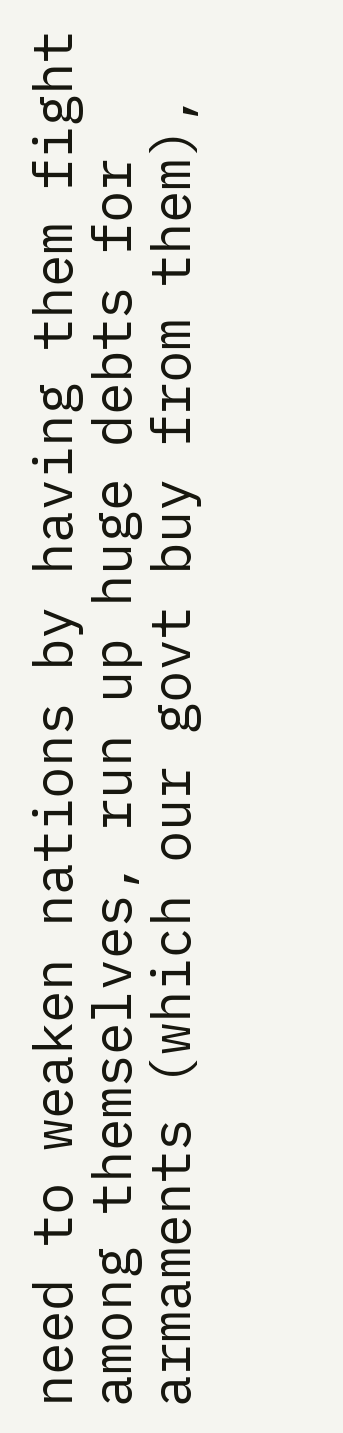need to weaken nations by having them fight among themselves, run up huge debts for armaments (which our govt buy from them),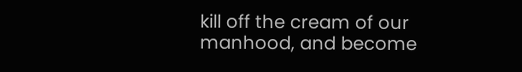kill off the cream of our manhood, and become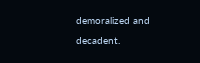demoralized and decadent.